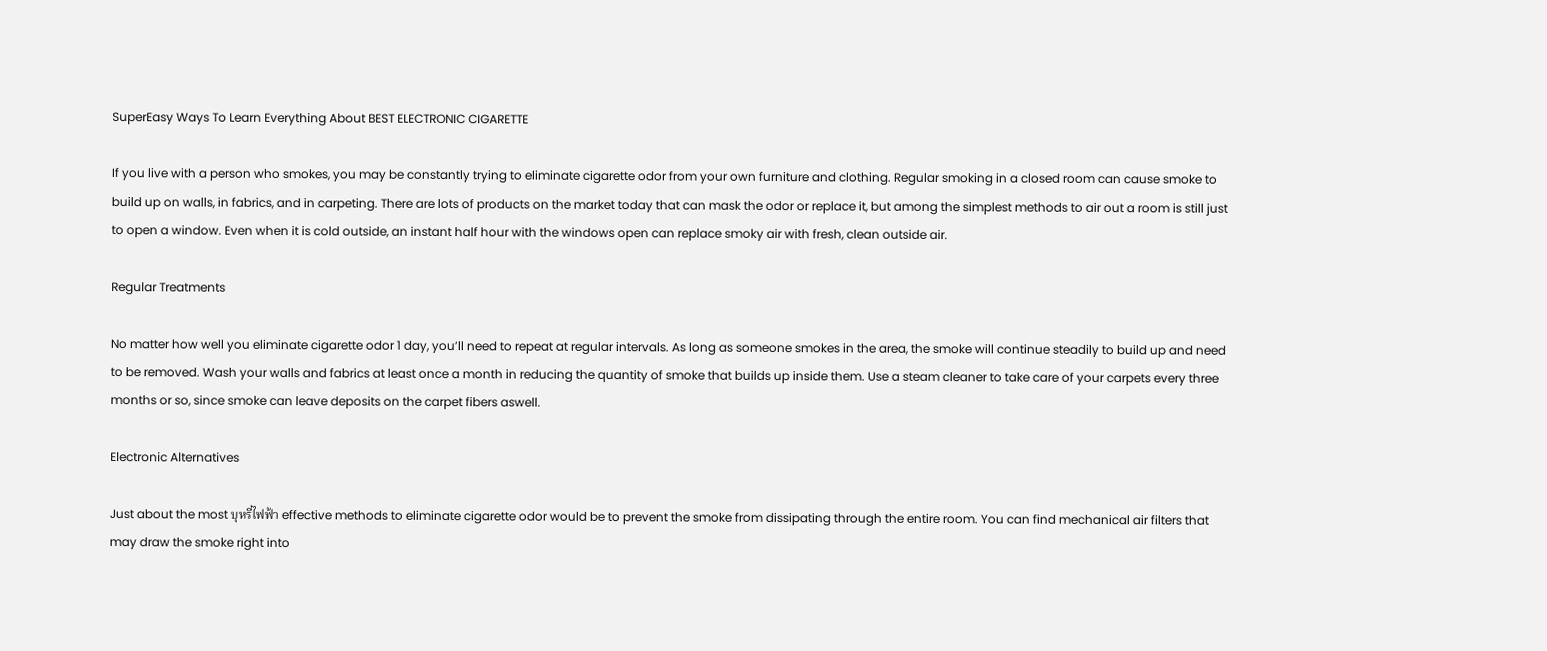SuperEasy Ways To Learn Everything About BEST ELECTRONIC CIGARETTE

If you live with a person who smokes, you may be constantly trying to eliminate cigarette odor from your own furniture and clothing. Regular smoking in a closed room can cause smoke to build up on walls, in fabrics, and in carpeting. There are lots of products on the market today that can mask the odor or replace it, but among the simplest methods to air out a room is still just to open a window. Even when it is cold outside, an instant half hour with the windows open can replace smoky air with fresh, clean outside air.

Regular Treatments

No matter how well you eliminate cigarette odor 1 day, you’ll need to repeat at regular intervals. As long as someone smokes in the area, the smoke will continue steadily to build up and need to be removed. Wash your walls and fabrics at least once a month in reducing the quantity of smoke that builds up inside them. Use a steam cleaner to take care of your carpets every three months or so, since smoke can leave deposits on the carpet fibers aswell.

Electronic Alternatives

Just about the most บุหรี่ไฟฟ้า effective methods to eliminate cigarette odor would be to prevent the smoke from dissipating through the entire room. You can find mechanical air filters that may draw the smoke right into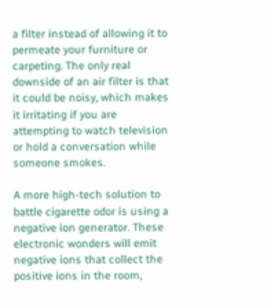a filter instead of allowing it to permeate your furniture or carpeting. The only real downside of an air filter is that it could be noisy, which makes it irritating if you are attempting to watch television or hold a conversation while someone smokes.

A more high-tech solution to battle cigarette odor is using a negative ion generator. These electronic wonders will emit negative ions that collect the positive ions in the room,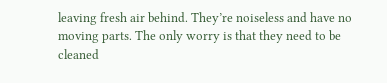leaving fresh air behind. They’re noiseless and have no moving parts. The only worry is that they need to be cleaned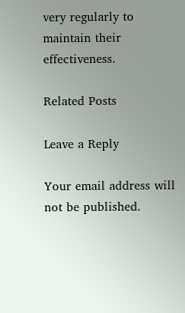very regularly to maintain their effectiveness.

Related Posts

Leave a Reply

Your email address will not be published.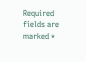Required fields are marked *